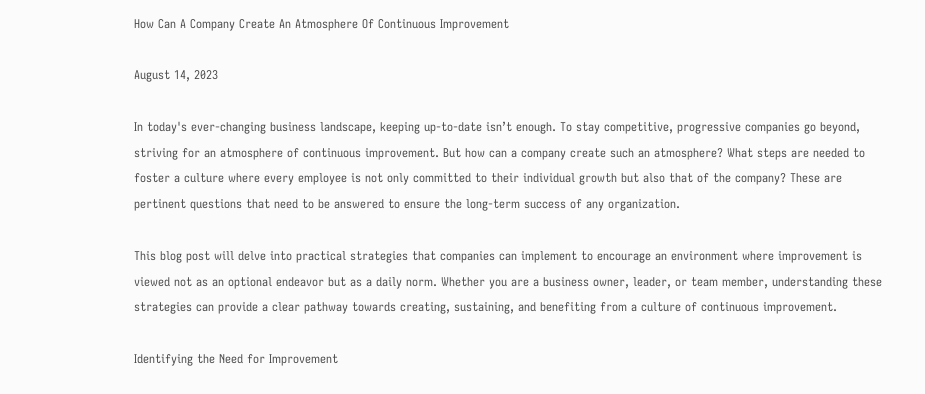How Can A Company Create An Atmosphere Of Continuous Improvement

August 14, 2023

In today's ever-changing business landscape, keeping up-to-date isn’t enough. To stay competitive, progressive companies go beyond, striving for an atmosphere of continuous improvement. But how can a company create such an atmosphere? What steps are needed to foster a culture where every employee is not only committed to their individual growth but also that of the company? These are pertinent questions that need to be answered to ensure the long-term success of any organization.

This blog post will delve into practical strategies that companies can implement to encourage an environment where improvement is viewed not as an optional endeavor but as a daily norm. Whether you are a business owner, leader, or team member, understanding these strategies can provide a clear pathway towards creating, sustaining, and benefiting from a culture of continuous improvement.

Identifying the Need for Improvement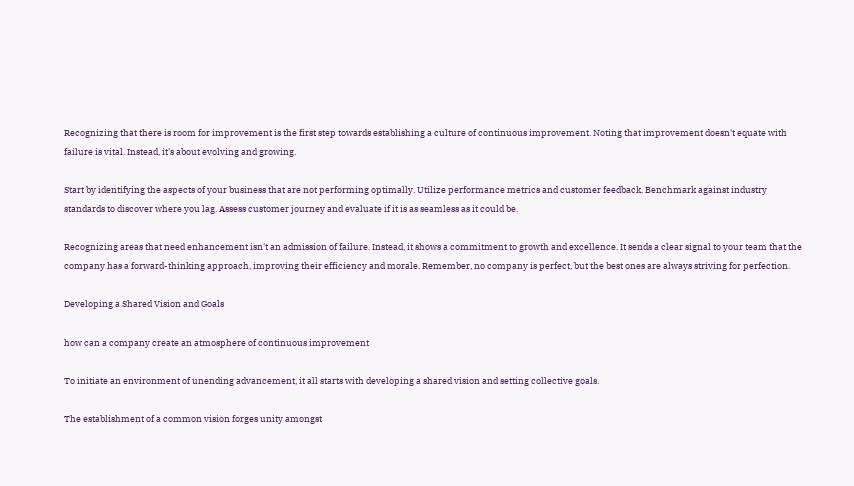Recognizing that there is room for improvement is the first step towards establishing a culture of continuous improvement. Noting that improvement doesn't equate with failure is vital. Instead, it's about evolving and growing.

Start by identifying the aspects of your business that are not performing optimally. Utilize performance metrics and customer feedback. Benchmark against industry standards to discover where you lag. Assess customer journey and evaluate if it is as seamless as it could be.

Recognizing areas that need enhancement isn't an admission of failure. Instead, it shows a commitment to growth and excellence. It sends a clear signal to your team that the company has a forward-thinking approach, improving their efficiency and morale. Remember, no company is perfect, but the best ones are always striving for perfection.

Developing a Shared Vision and Goals

how can a company create an atmosphere of continuous improvement

To initiate an environment of unending advancement, it all starts with developing a shared vision and setting collective goals.

The establishment of a common vision forges unity amongst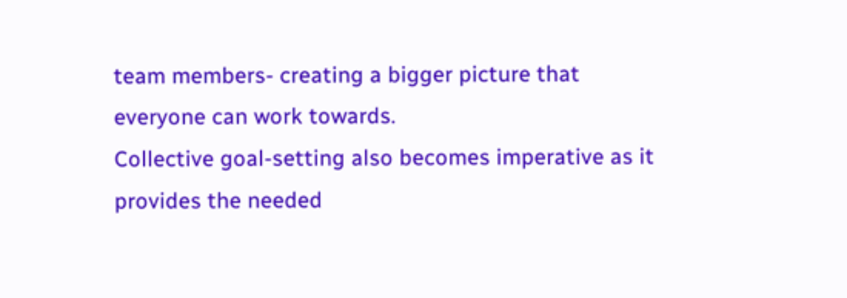team members- creating a bigger picture that everyone can work towards.
Collective goal-setting also becomes imperative as it provides the needed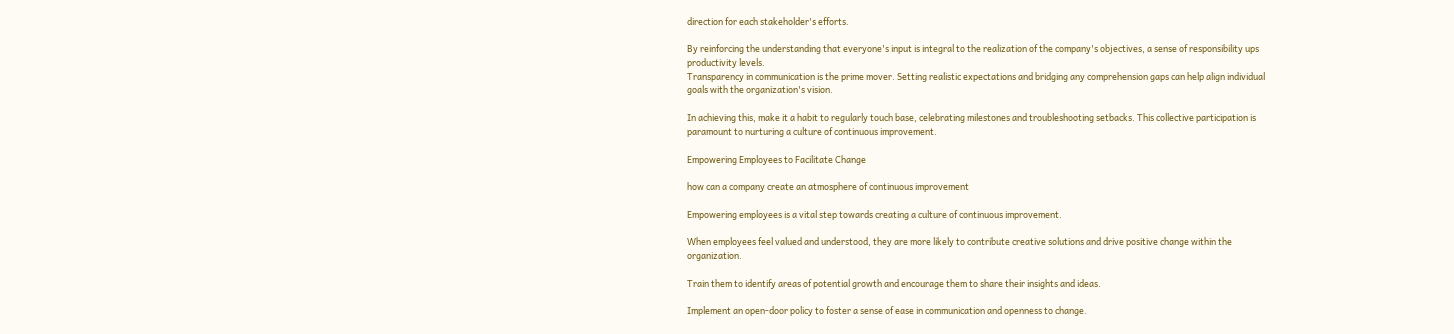direction for each stakeholder's efforts.

By reinforcing the understanding that everyone's input is integral to the realization of the company's objectives, a sense of responsibility ups productivity levels.
Transparency in communication is the prime mover. Setting realistic expectations and bridging any comprehension gaps can help align individual goals with the organization's vision.

In achieving this, make it a habit to regularly touch base, celebrating milestones and troubleshooting setbacks. This collective participation is paramount to nurturing a culture of continuous improvement.

Empowering Employees to Facilitate Change

how can a company create an atmosphere of continuous improvement

Empowering employees is a vital step towards creating a culture of continuous improvement.

When employees feel valued and understood, they are more likely to contribute creative solutions and drive positive change within the organization.

Train them to identify areas of potential growth and encourage them to share their insights and ideas.

Implement an open-door policy to foster a sense of ease in communication and openness to change.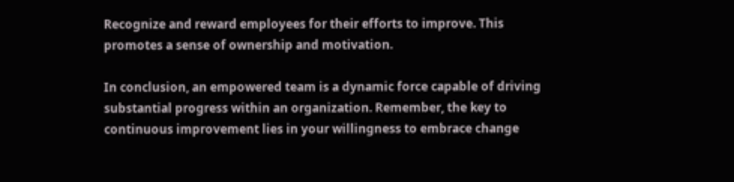Recognize and reward employees for their efforts to improve. This promotes a sense of ownership and motivation.

In conclusion, an empowered team is a dynamic force capable of driving substantial progress within an organization. Remember, the key to continuous improvement lies in your willingness to embrace change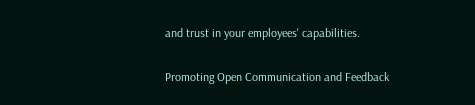and trust in your employees' capabilities.

Promoting Open Communication and Feedback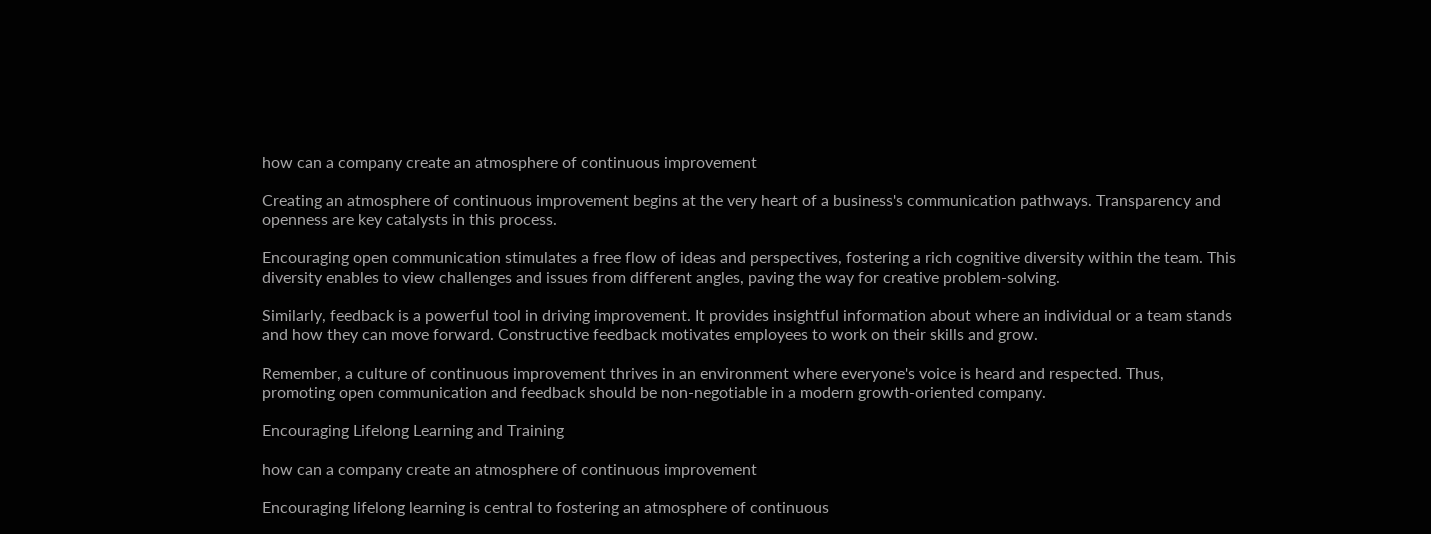how can a company create an atmosphere of continuous improvement

Creating an atmosphere of continuous improvement begins at the very heart of a business's communication pathways. Transparency and openness are key catalysts in this process.

Encouraging open communication stimulates a free flow of ideas and perspectives, fostering a rich cognitive diversity within the team. This diversity enables to view challenges and issues from different angles, paving the way for creative problem-solving.

Similarly, feedback is a powerful tool in driving improvement. It provides insightful information about where an individual or a team stands and how they can move forward. Constructive feedback motivates employees to work on their skills and grow.

Remember, a culture of continuous improvement thrives in an environment where everyone's voice is heard and respected. Thus, promoting open communication and feedback should be non-negotiable in a modern growth-oriented company.

Encouraging Lifelong Learning and Training

how can a company create an atmosphere of continuous improvement

Encouraging lifelong learning is central to fostering an atmosphere of continuous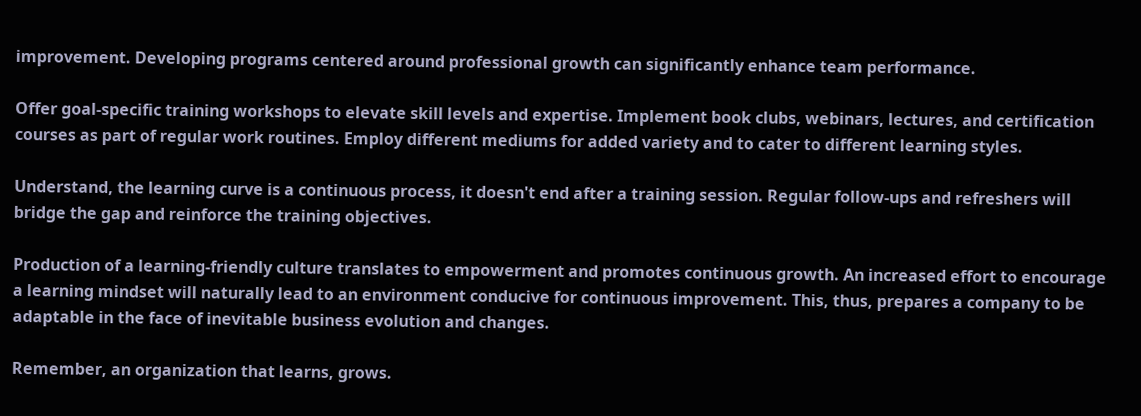improvement. Developing programs centered around professional growth can significantly enhance team performance.

Offer goal-specific training workshops to elevate skill levels and expertise. Implement book clubs, webinars, lectures, and certification courses as part of regular work routines. Employ different mediums for added variety and to cater to different learning styles.

Understand, the learning curve is a continuous process, it doesn't end after a training session. Regular follow-ups and refreshers will bridge the gap and reinforce the training objectives.

Production of a learning-friendly culture translates to empowerment and promotes continuous growth. An increased effort to encourage a learning mindset will naturally lead to an environment conducive for continuous improvement. This, thus, prepares a company to be adaptable in the face of inevitable business evolution and changes.

Remember, an organization that learns, grows.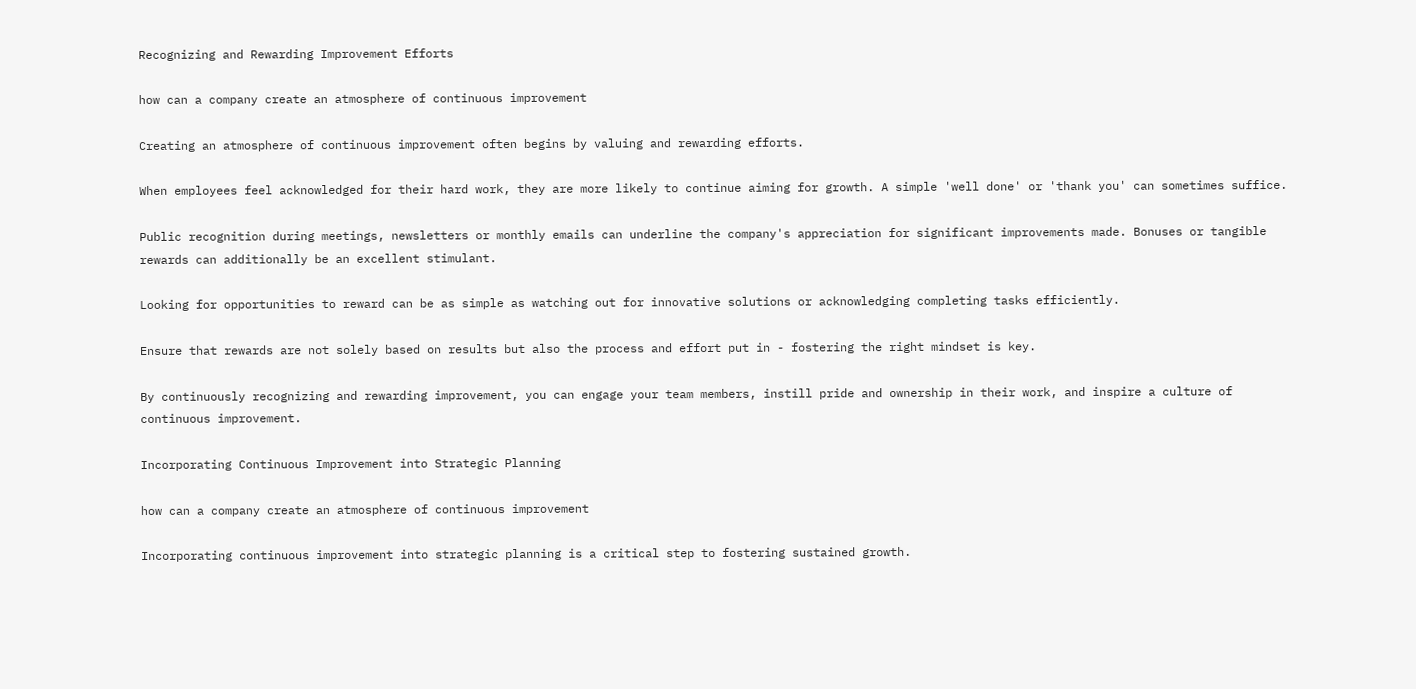Recognizing and Rewarding Improvement Efforts

how can a company create an atmosphere of continuous improvement

Creating an atmosphere of continuous improvement often begins by valuing and rewarding efforts.

When employees feel acknowledged for their hard work, they are more likely to continue aiming for growth. A simple 'well done' or 'thank you' can sometimes suffice.

Public recognition during meetings, newsletters or monthly emails can underline the company's appreciation for significant improvements made. Bonuses or tangible rewards can additionally be an excellent stimulant.

Looking for opportunities to reward can be as simple as watching out for innovative solutions or acknowledging completing tasks efficiently.

Ensure that rewards are not solely based on results but also the process and effort put in - fostering the right mindset is key.

By continuously recognizing and rewarding improvement, you can engage your team members, instill pride and ownership in their work, and inspire a culture of continuous improvement.

Incorporating Continuous Improvement into Strategic Planning

how can a company create an atmosphere of continuous improvement

Incorporating continuous improvement into strategic planning is a critical step to fostering sustained growth.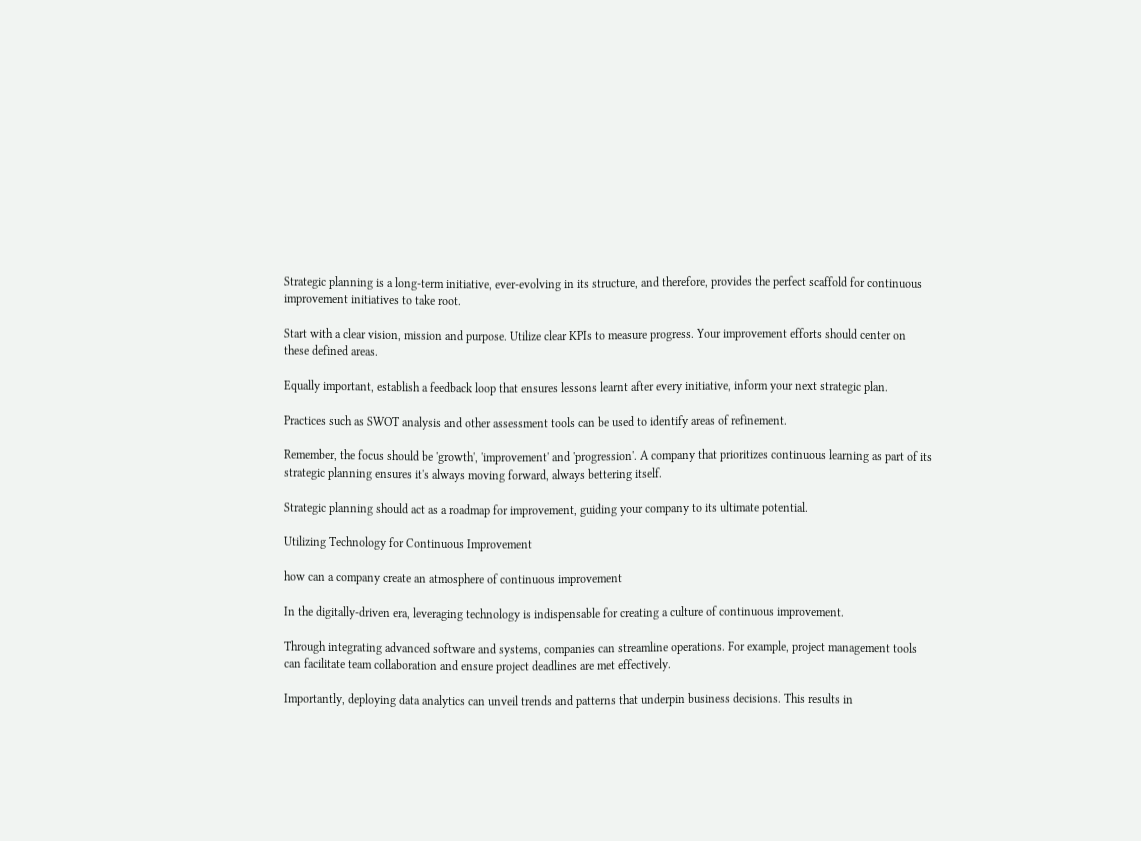Strategic planning is a long-term initiative, ever-evolving in its structure, and therefore, provides the perfect scaffold for continuous improvement initiatives to take root.

Start with a clear vision, mission and purpose. Utilize clear KPIs to measure progress. Your improvement efforts should center on these defined areas.

Equally important, establish a feedback loop that ensures lessons learnt after every initiative, inform your next strategic plan.

Practices such as SWOT analysis and other assessment tools can be used to identify areas of refinement.

Remember, the focus should be 'growth', 'improvement' and 'progression'. A company that prioritizes continuous learning as part of its strategic planning ensures it's always moving forward, always bettering itself.

Strategic planning should act as a roadmap for improvement, guiding your company to its ultimate potential.

Utilizing Technology for Continuous Improvement

how can a company create an atmosphere of continuous improvement

In the digitally-driven era, leveraging technology is indispensable for creating a culture of continuous improvement.

Through integrating advanced software and systems, companies can streamline operations. For example, project management tools can facilitate team collaboration and ensure project deadlines are met effectively.

Importantly, deploying data analytics can unveil trends and patterns that underpin business decisions. This results in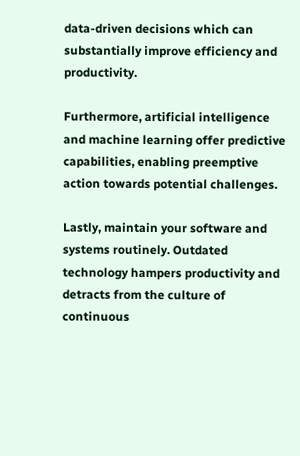data-driven decisions which can substantially improve efficiency and productivity.

Furthermore, artificial intelligence and machine learning offer predictive capabilities, enabling preemptive action towards potential challenges.

Lastly, maintain your software and systems routinely. Outdated technology hampers productivity and detracts from the culture of continuous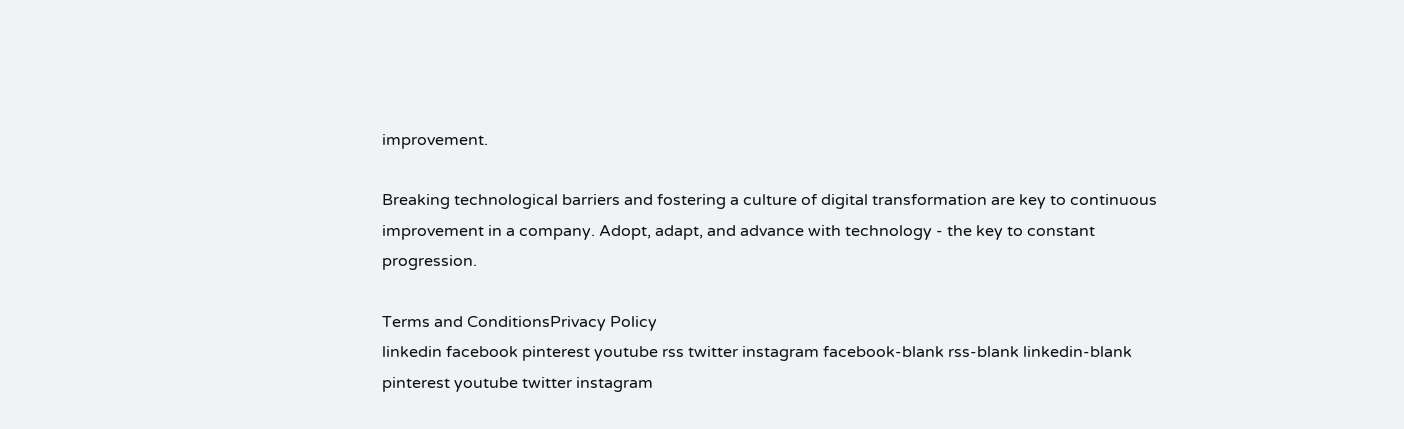improvement.

Breaking technological barriers and fostering a culture of digital transformation are key to continuous improvement in a company. Adopt, adapt, and advance with technology - the key to constant progression.

Terms and ConditionsPrivacy Policy
linkedin facebook pinterest youtube rss twitter instagram facebook-blank rss-blank linkedin-blank pinterest youtube twitter instagram